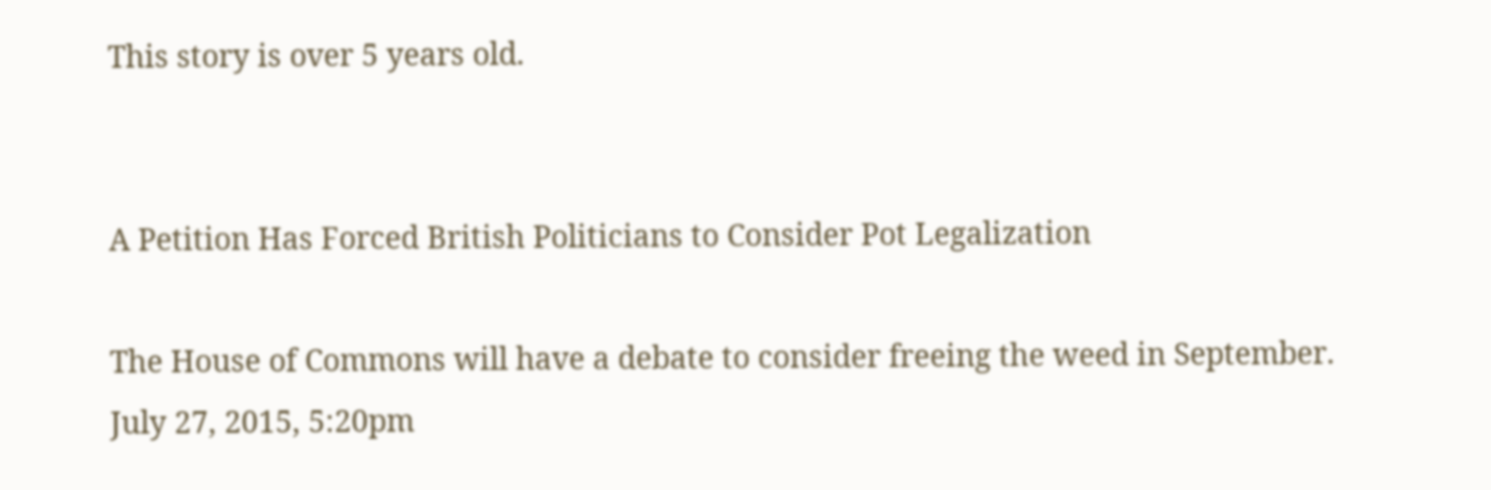This story is over 5 years old.


A Petition Has Forced British Politicians to Consider Pot Legalization

The House of Commons will have a debate to consider freeing the weed in September.
July 27, 2015, 5:20pm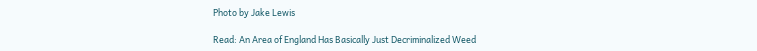Photo by Jake Lewis

Read: An Area of England Has Basically Just Decriminalized Weed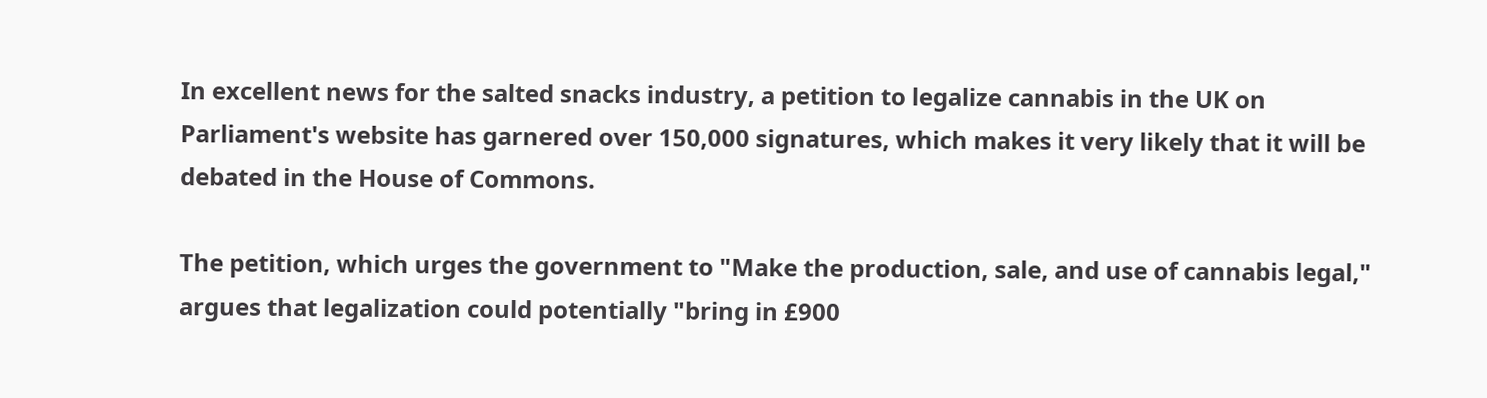In excellent news for the salted snacks industry, a petition to legalize cannabis in the UK on Parliament's website has garnered over 150,000 signatures, which makes it very likely that it will be debated in the House of Commons.

The petition, which urges the government to "Make the production, sale, and use of cannabis legal," argues that legalization could potentially "bring in £900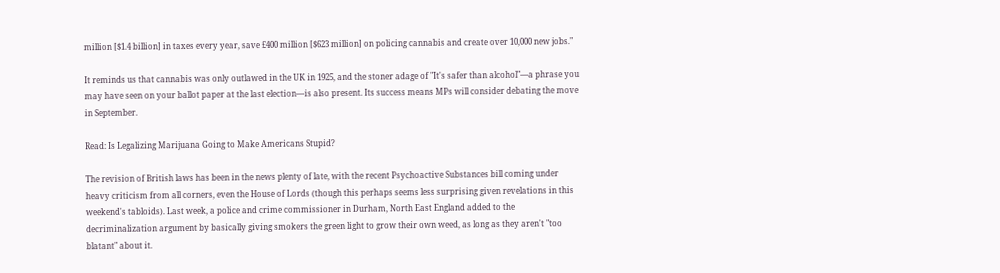million [$1.4 billion] in taxes every year, save £400 million [$623 million] on policing cannabis and create over 10,000 new jobs."

It reminds us that cannabis was only outlawed in the UK in 1925, and the stoner adage of "It's safer than alcohol"—a phrase you may have seen on your ballot paper at the last election—is also present. Its success means MPs will consider debating the move in September.

Read: Is Legalizing Marijuana Going to Make Americans Stupid?

The revision of British laws has been in the news plenty of late, with the recent Psychoactive Substances bill coming under heavy criticism from all corners, even the House of Lords (though this perhaps seems less surprising given revelations in this weekend's tabloids). Last week, a police and crime commissioner in Durham, North East England added to the decriminalization argument by basically giving smokers the green light to grow their own weed, as long as they aren't "too blatant" about it.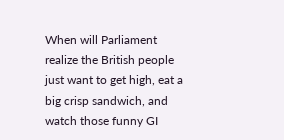When will Parliament realize the British people just want to get high, eat a big crisp sandwich, and watch those funny GI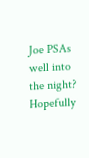Joe PSAs well into the night? Hopefully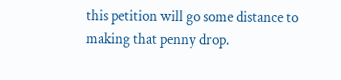this petition will go some distance to making that penny drop.